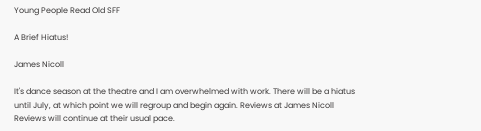Young People Read Old SFF

A Brief Hiatus!

James Nicoll

It's dance season at the theatre and I am overwhelmed with work. There will be a hiatus until July, at which point we will regroup and begin again. Reviews at James Nicoll Reviews will continue at their usual pace.